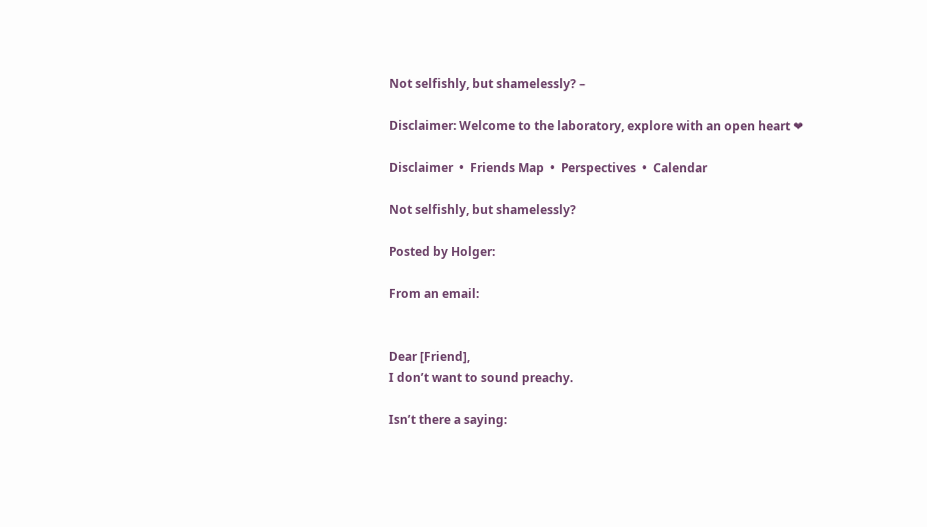Not selfishly, but shamelessly? –

Disclaimer: Welcome to the laboratory, explore with an open heart ❤

Disclaimer  •  Friends Map  •  Perspectives  •  Calendar

Not selfishly, but shamelessly?

Posted by Holger:

From an email:


Dear [Friend],
I don’t want to sound preachy.

Isn’t there a saying: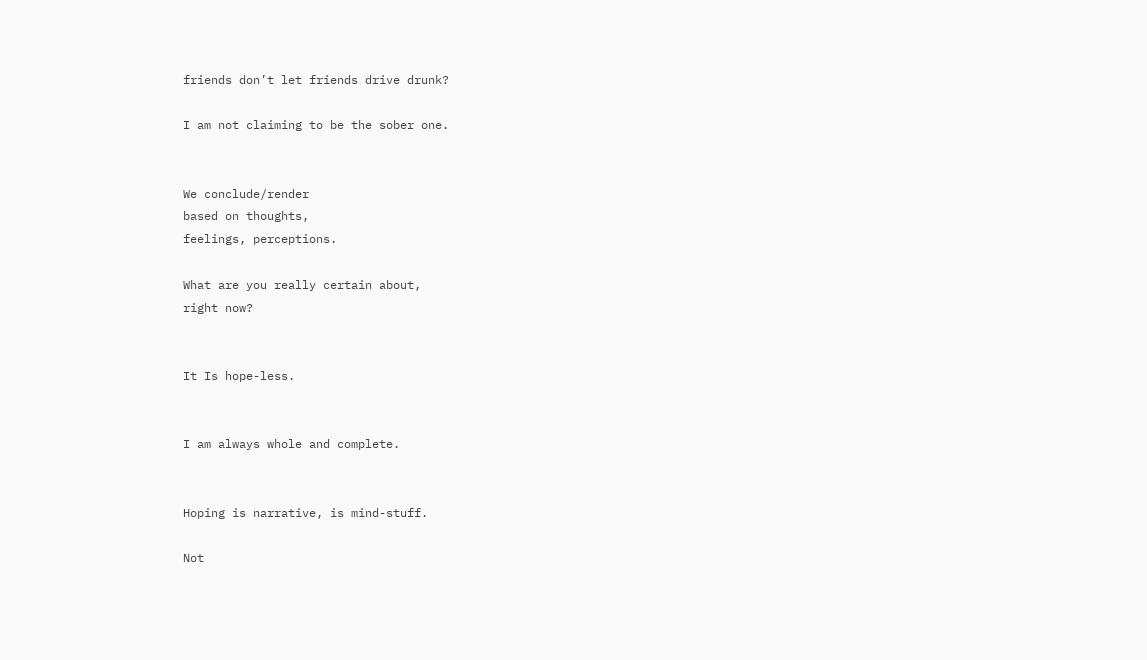friends don’t let friends drive drunk?

I am not claiming to be the sober one.


We conclude/render
based on thoughts,
feelings, perceptions.

What are you really certain about,
right now?


It Is hope-less.


I am always whole and complete.


Hoping is narrative, is mind-stuff.

Not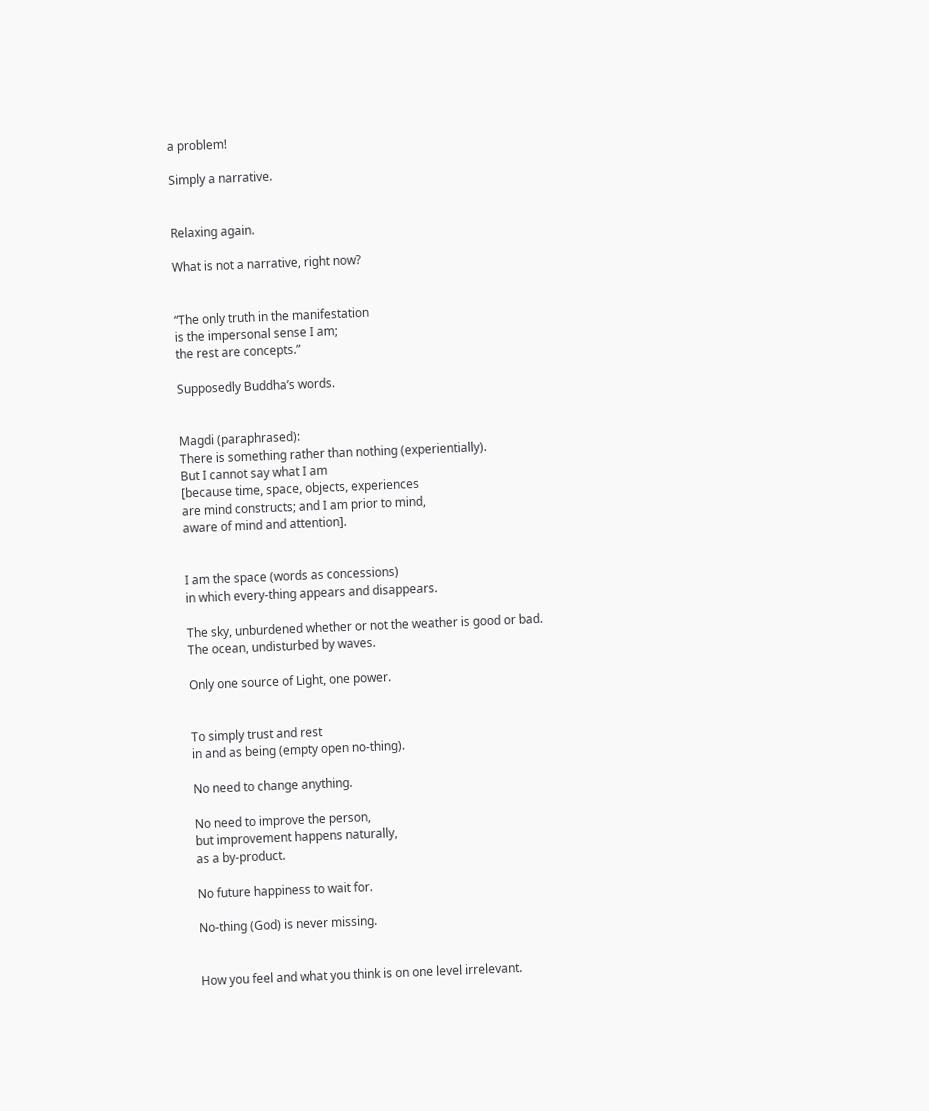a problem!

Simply a narrative.


Relaxing again.

What is not a narrative, right now?


“The only truth in the manifestation
is the impersonal sense I am;
the rest are concepts.”

Supposedly Buddha’s words.


Magdi (paraphrased):
There is something rather than nothing (experientially).
But I cannot say what I am
[because time, space, objects, experiences
are mind constructs; and I am prior to mind,
aware of mind and attention].


I am the space (words as concessions)
in which every-thing appears and disappears.

The sky, unburdened whether or not the weather is good or bad.
The ocean, undisturbed by waves.

Only one source of Light, one power.


To simply trust and rest
in and as being (empty open no-thing).

No need to change anything.

No need to improve the person,
but improvement happens naturally,
as a by-product.

No future happiness to wait for.

No-thing (God) is never missing.


How you feel and what you think is on one level irrelevant.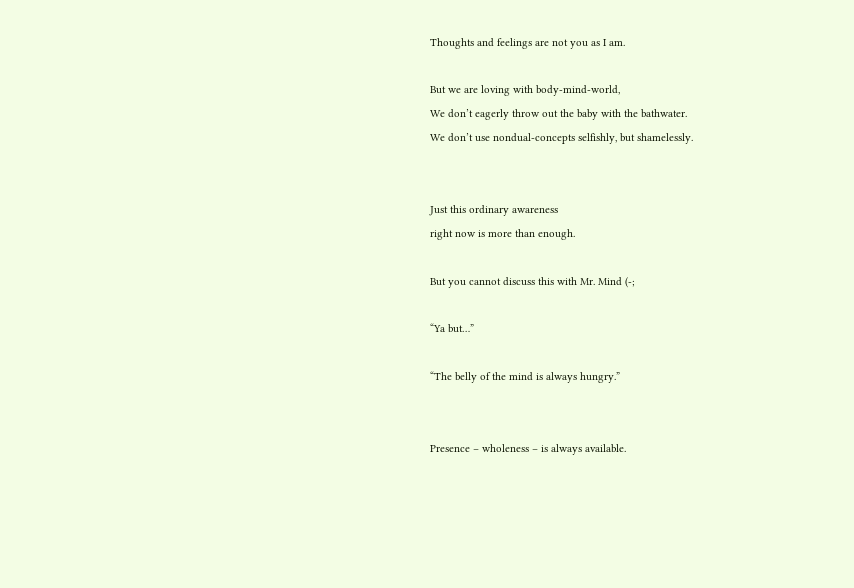Thoughts and feelings are not you as I am.

But we are loving with body-mind-world,
We don’t eagerly throw out the baby with the bathwater.
We don’t use nondual-concepts selfishly, but shamelessly.


Just this ordinary awareness
right now is more than enough.

But you cannot discuss this with Mr. Mind (-;

“Ya but…”

“The belly of the mind is always hungry.”


Presence – wholeness – is always available.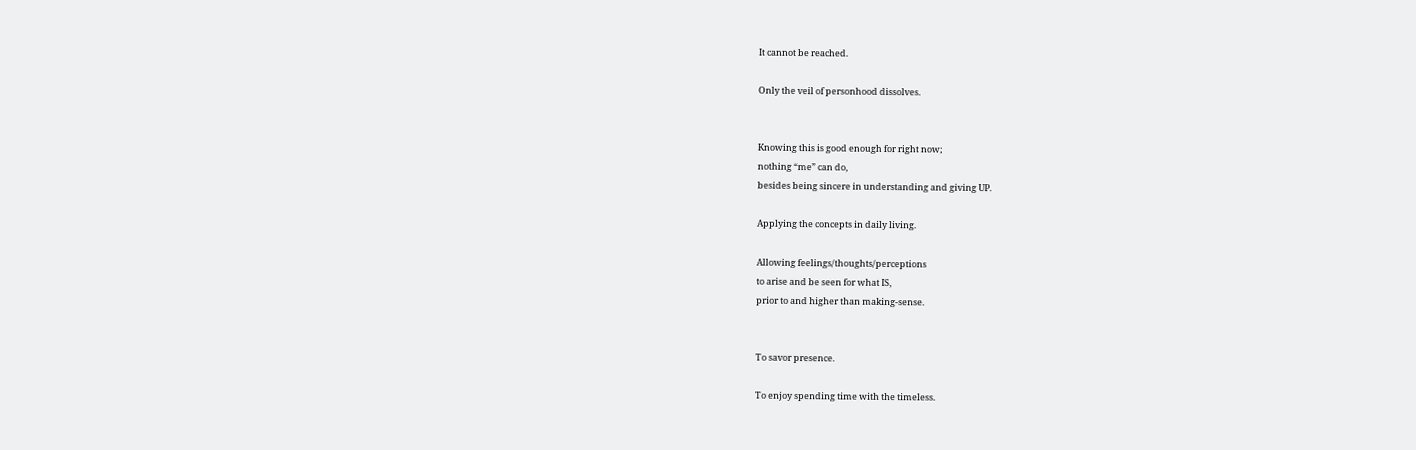It cannot be reached.

Only the veil of personhood dissolves.


Knowing this is good enough for right now;
nothing “me” can do,
besides being sincere in understanding and giving UP.

Applying the concepts in daily living.

Allowing feelings/thoughts/perceptions
to arise and be seen for what IS,
prior to and higher than making-sense.


To savor presence.

To enjoy spending time with the timeless.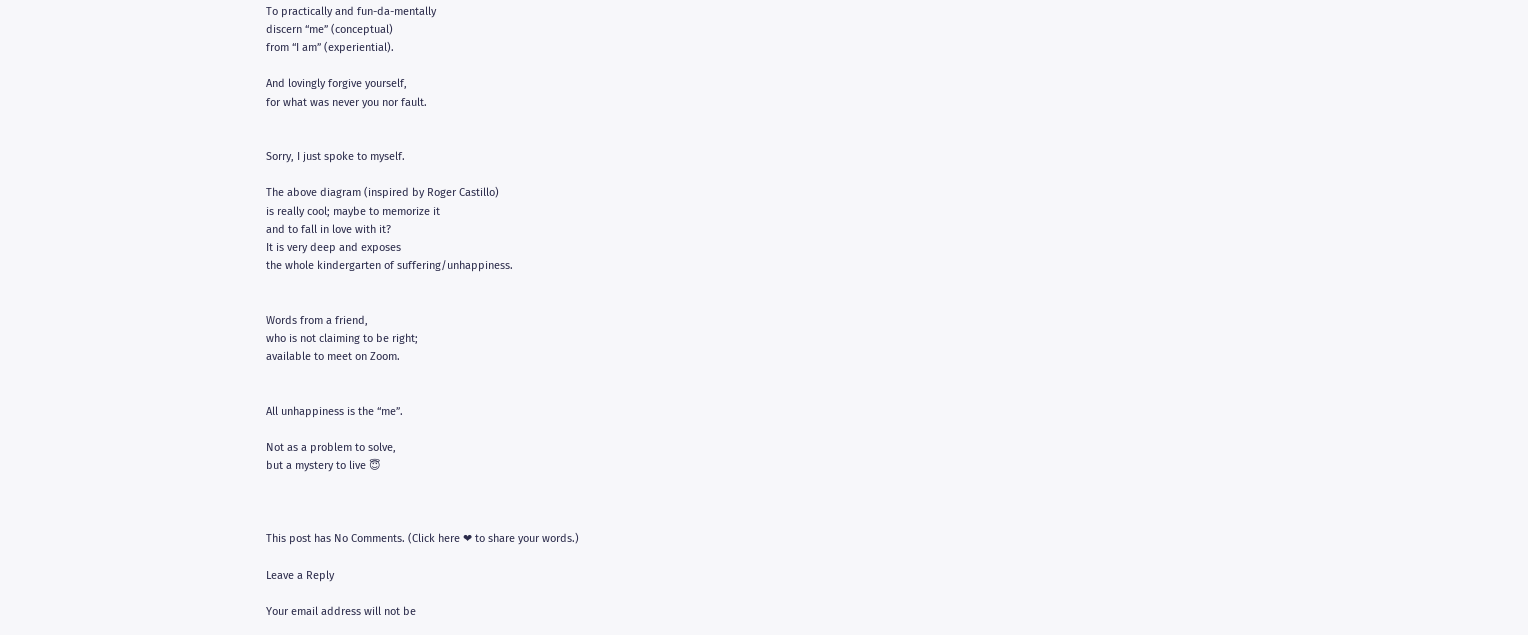To practically and fun-da-mentally
discern “me” (conceptual)
from “I am” (experiential).

And lovingly forgive yourself,
for what was never you nor fault.


Sorry, I just spoke to myself.

The above diagram (inspired by Roger Castillo)
is really cool; maybe to memorize it
and to fall in love with it?
It is very deep and exposes
the whole kindergarten of suffering/unhappiness.


Words from a friend,
who is not claiming to be right;
available to meet on Zoom.


All unhappiness is the “me”.

Not as a problem to solve,
but a mystery to live 😇



This post has No Comments. (Click here ❤ to share your words.)

Leave a Reply

Your email address will not be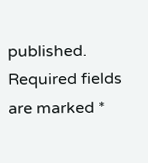published. Required fields are marked *